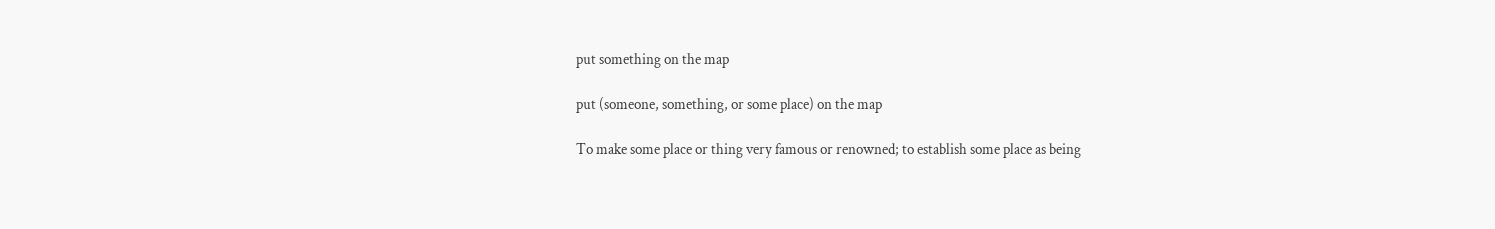put something on the map

put (someone, something, or some place) on the map

To make some place or thing very famous or renowned; to establish some place as being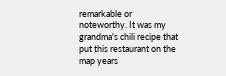remarkable or noteworthy. It was my grandma's chili recipe that put this restaurant on the map years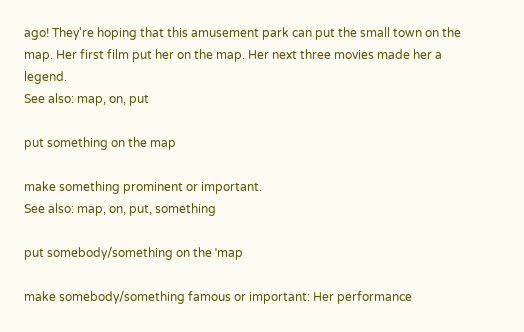ago! They're hoping that this amusement park can put the small town on the map. Her first film put her on the map. Her next three movies made her a legend.
See also: map, on, put

put something on the map

make something prominent or important.
See also: map, on, put, something

put somebody/something on the ˈmap

make somebody/something famous or important: Her performance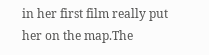in her first film really put her on the map.The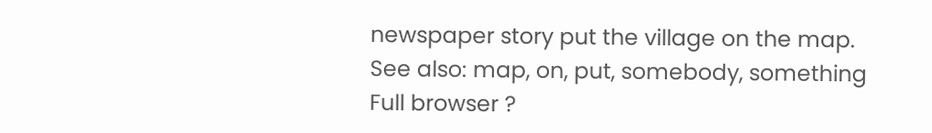newspaper story put the village on the map.
See also: map, on, put, somebody, something
Full browser ?